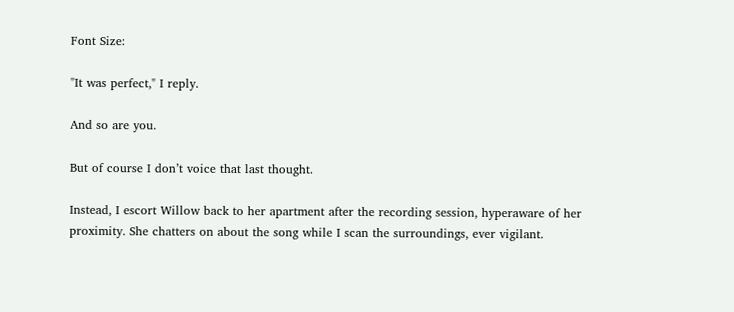Font Size:

"It was perfect," I reply.

And so are you.

But of course I don’t voice that last thought.

Instead, I escort Willow back to her apartment after the recording session, hyperaware of her proximity. She chatters on about the song while I scan the surroundings, ever vigilant.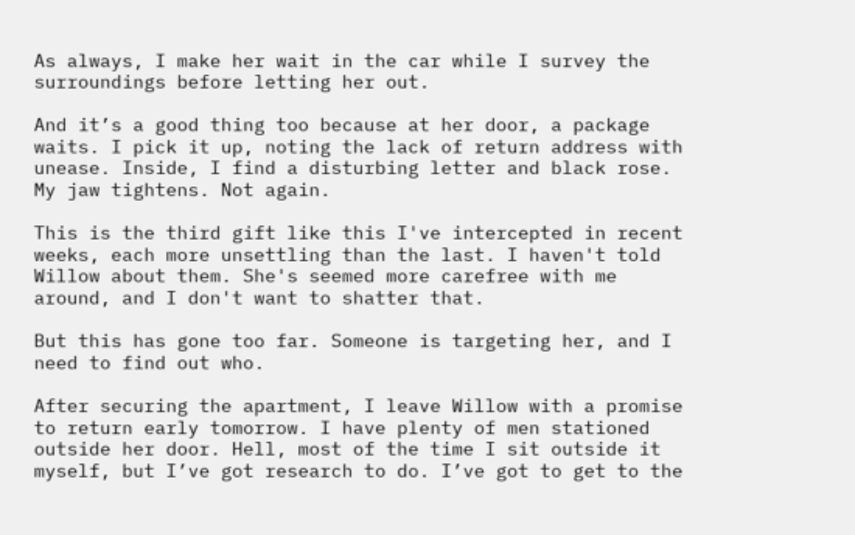As always, I make her wait in the car while I survey the surroundings before letting her out.

And it’s a good thing too because at her door, a package waits. I pick it up, noting the lack of return address with unease. Inside, I find a disturbing letter and black rose. My jaw tightens. Not again.

This is the third gift like this I've intercepted in recent weeks, each more unsettling than the last. I haven't told Willow about them. She's seemed more carefree with me around, and I don't want to shatter that.

But this has gone too far. Someone is targeting her, and I need to find out who.

After securing the apartment, I leave Willow with a promise to return early tomorrow. I have plenty of men stationed outside her door. Hell, most of the time I sit outside it myself, but I’ve got research to do. I’ve got to get to the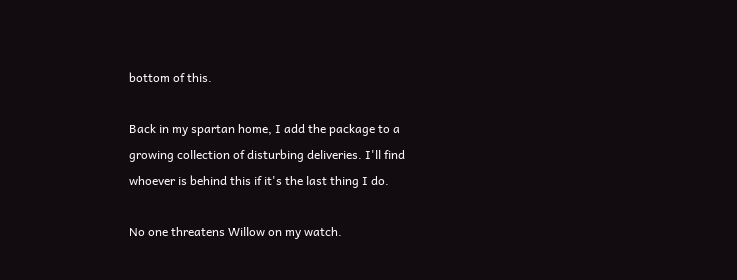bottom of this.

Back in my spartan home, I add the package to a growing collection of disturbing deliveries. I'll find whoever is behind this if it's the last thing I do.

No one threatens Willow on my watch.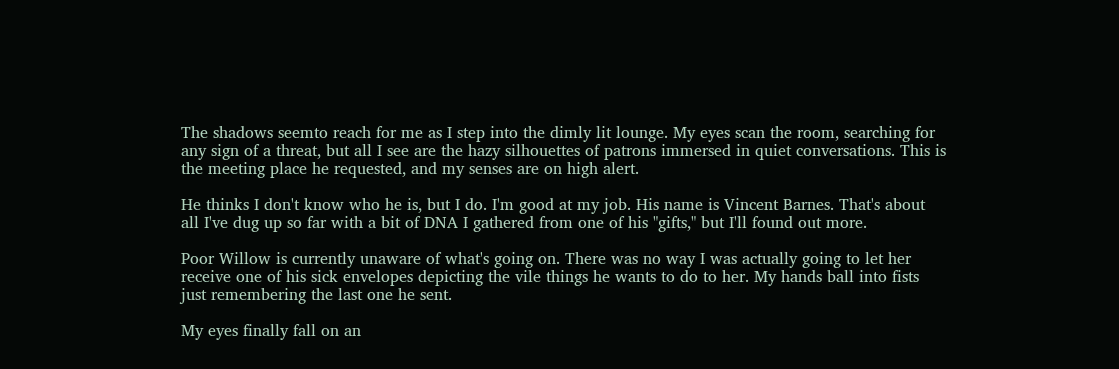The shadows seemto reach for me as I step into the dimly lit lounge. My eyes scan the room, searching for any sign of a threat, but all I see are the hazy silhouettes of patrons immersed in quiet conversations. This is the meeting place he requested, and my senses are on high alert.

He thinks I don't know who he is, but I do. I'm good at my job. His name is Vincent Barnes. That's about all I've dug up so far with a bit of DNA I gathered from one of his "gifts," but I'll found out more.

Poor Willow is currently unaware of what's going on. There was no way I was actually going to let her receive one of his sick envelopes depicting the vile things he wants to do to her. My hands ball into fists just remembering the last one he sent.

My eyes finally fall on an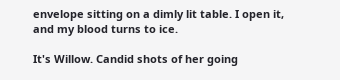envelope sitting on a dimly lit table. I open it, and my blood turns to ice.

It's Willow. Candid shots of her going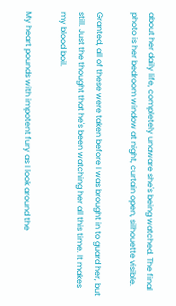about her daily life, completely unaware she's being watched. The final photo is her bedroom window at night, curtain open, silhouette visible.

Granted, all of these were taken before I was brought in to guard her, but still. Just the thought that he's been watching her all this time. It makes my blood boil.

My heart pounds with impotent fury as I look around the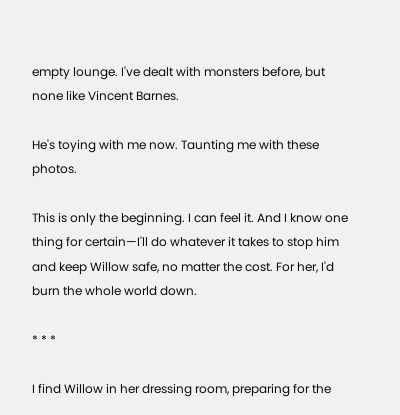empty lounge. I've dealt with monsters before, but none like Vincent Barnes.

He's toying with me now. Taunting me with these photos.

This is only the beginning. I can feel it. And I know one thing for certain—I'll do whatever it takes to stop him and keep Willow safe, no matter the cost. For her, I'd burn the whole world down.

* * *

I find Willow in her dressing room, preparing for the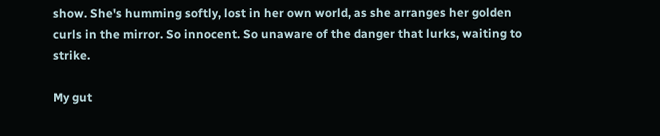show. She's humming softly, lost in her own world, as she arranges her golden curls in the mirror. So innocent. So unaware of the danger that lurks, waiting to strike.

My gut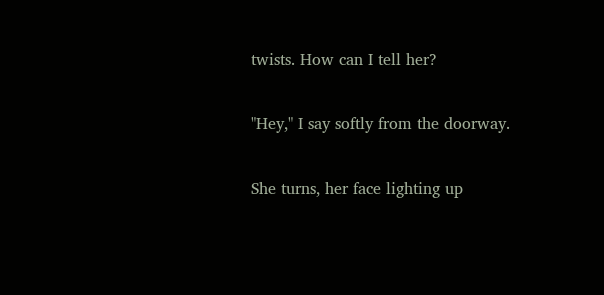twists. How can I tell her?

"Hey," I say softly from the doorway.

She turns, her face lighting up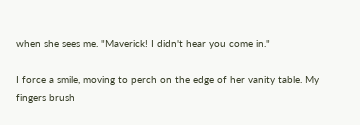when she sees me. "Maverick! I didn't hear you come in."

I force a smile, moving to perch on the edge of her vanity table. My fingers brush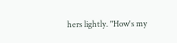hers lightly. "How's my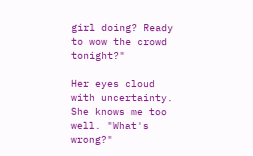girl doing? Ready to wow the crowd tonight?"

Her eyes cloud with uncertainty. She knows me too well. "What's wrong?"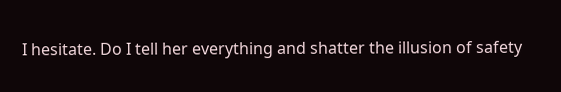I hesitate. Do I tell her everything and shatter the illusion of safety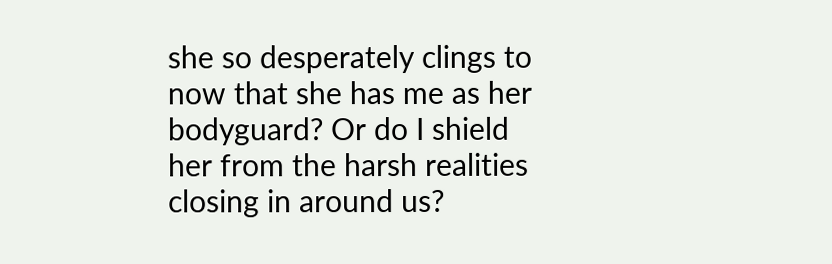she so desperately clings to now that she has me as her bodyguard? Or do I shield her from the harsh realities closing in around us?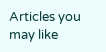Articles you may like